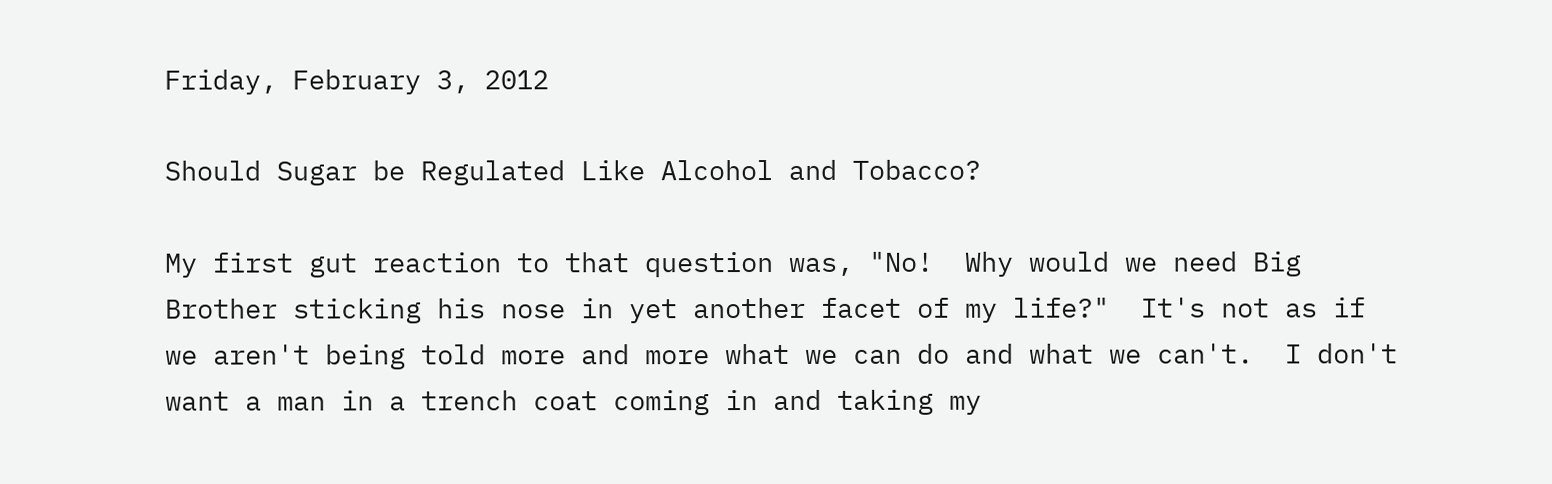Friday, February 3, 2012

Should Sugar be Regulated Like Alcohol and Tobacco?

My first gut reaction to that question was, "No!  Why would we need Big Brother sticking his nose in yet another facet of my life?"  It's not as if we aren't being told more and more what we can do and what we can't.  I don't want a man in a trench coat coming in and taking my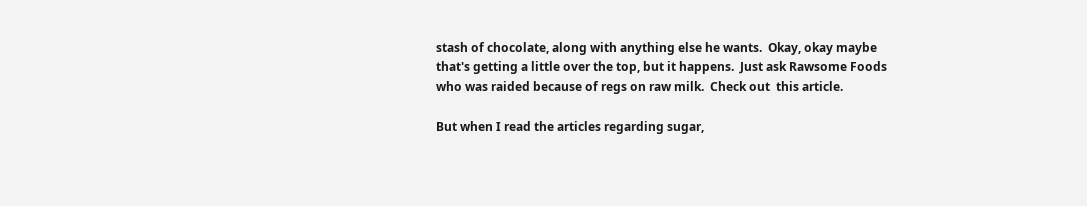stash of chocolate, along with anything else he wants.  Okay, okay maybe that's getting a little over the top, but it happens.  Just ask Rawsome Foods who was raided because of regs on raw milk.  Check out  this article.

But when I read the articles regarding sugar,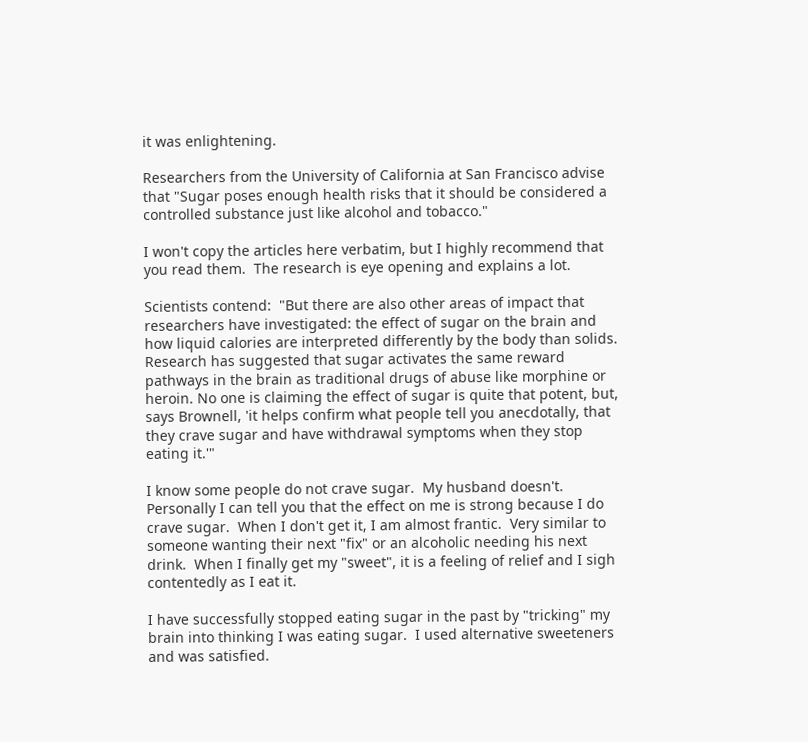it was enlightening.

Researchers from the University of California at San Francisco advise that "Sugar poses enough health risks that it should be considered a controlled substance just like alcohol and tobacco."

I won't copy the articles here verbatim, but I highly recommend that you read them.  The research is eye opening and explains a lot.

Scientists contend:  "But there are also other areas of impact that researchers have investigated: the effect of sugar on the brain and how liquid calories are interpreted differently by the body than solids. Research has suggested that sugar activates the same reward pathways in the brain as traditional drugs of abuse like morphine or heroin. No one is claiming the effect of sugar is quite that potent, but, says Brownell, 'it helps confirm what people tell you anecdotally, that they crave sugar and have withdrawal symptoms when they stop eating it.'"

I know some people do not crave sugar.  My husband doesn't.  Personally I can tell you that the effect on me is strong because I do crave sugar.  When I don't get it, I am almost frantic.  Very similar to someone wanting their next "fix" or an alcoholic needing his next drink.  When I finally get my "sweet", it is a feeling of relief and I sigh contentedly as I eat it.

I have successfully stopped eating sugar in the past by "tricking" my brain into thinking I was eating sugar.  I used alternative sweeteners and was satisfied.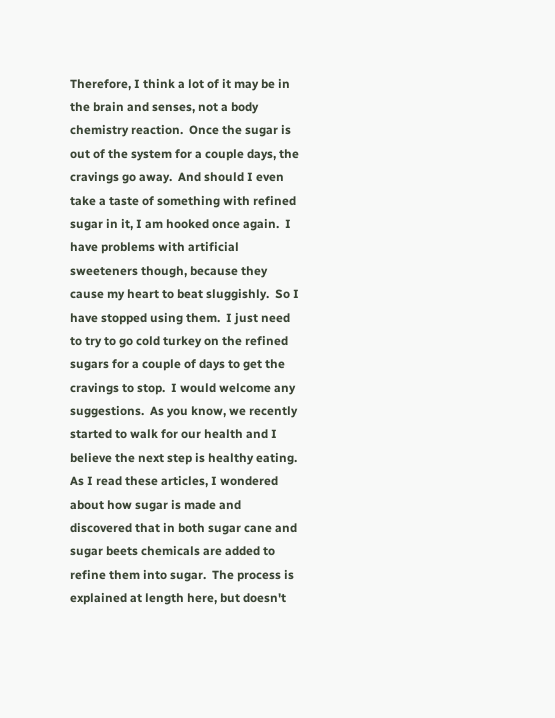Therefore, I think a lot of it may be in the brain and senses, not a body chemistry reaction.  Once the sugar is out of the system for a couple days, the cravings go away.  And should I even take a taste of something with refined sugar in it, I am hooked once again.  I have problems with artificial sweeteners though, because they cause my heart to beat sluggishly.  So I have stopped using them.  I just need to try to go cold turkey on the refined sugars for a couple of days to get the cravings to stop.  I would welcome any suggestions.  As you know, we recently started to walk for our health and I believe the next step is healthy eating.
As I read these articles, I wondered about how sugar is made and discovered that in both sugar cane and sugar beets chemicals are added to refine them into sugar.  The process is explained at length here, but doesn't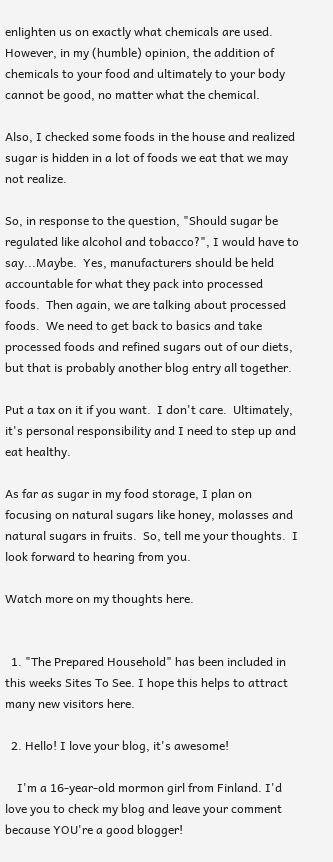enlighten us on exactly what chemicals are used.  However, in my (humble) opinion, the addition of chemicals to your food and ultimately to your body cannot be good, no matter what the chemical.

Also, I checked some foods in the house and realized sugar is hidden in a lot of foods we eat that we may not realize.

So, in response to the question, "Should sugar be regulated like alcohol and tobacco?", I would have to say...Maybe.  Yes, manufacturers should be held accountable for what they pack into processed foods.  Then again, we are talking about processed foods.  We need to get back to basics and take processed foods and refined sugars out of our diets, but that is probably another blog entry all together.

Put a tax on it if you want.  I don't care.  Ultimately, it's personal responsibility and I need to step up and eat healthy.

As far as sugar in my food storage, I plan on focusing on natural sugars like honey, molasses and natural sugars in fruits.  So, tell me your thoughts.  I look forward to hearing from you.

Watch more on my thoughts here.


  1. "The Prepared Household" has been included in this weeks Sites To See. I hope this helps to attract many new visitors here.

  2. Hello! I love your blog, it's awesome!

    I'm a 16-year-old mormon girl from Finland. I'd love you to check my blog and leave your comment because YOU're a good blogger!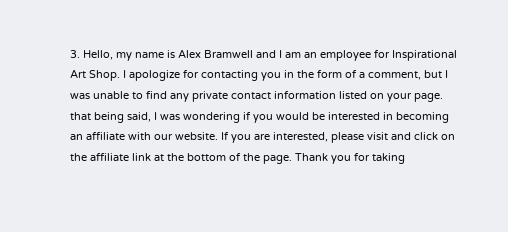3. Hello, my name is Alex Bramwell and I am an employee for Inspirational Art Shop. I apologize for contacting you in the form of a comment, but I was unable to find any private contact information listed on your page. that being said, I was wondering if you would be interested in becoming an affiliate with our website. If you are interested, please visit and click on the affiliate link at the bottom of the page. Thank you for taking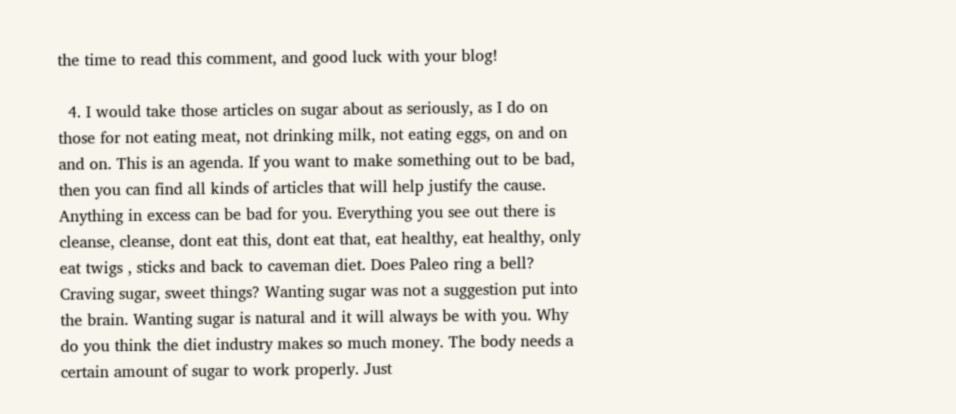the time to read this comment, and good luck with your blog!

  4. I would take those articles on sugar about as seriously, as I do on those for not eating meat, not drinking milk, not eating eggs, on and on and on. This is an agenda. If you want to make something out to be bad, then you can find all kinds of articles that will help justify the cause. Anything in excess can be bad for you. Everything you see out there is cleanse, cleanse, dont eat this, dont eat that, eat healthy, eat healthy, only eat twigs , sticks and back to caveman diet. Does Paleo ring a bell? Craving sugar, sweet things? Wanting sugar was not a suggestion put into the brain. Wanting sugar is natural and it will always be with you. Why do you think the diet industry makes so much money. The body needs a certain amount of sugar to work properly. Just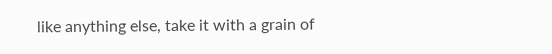like anything else, take it with a grain of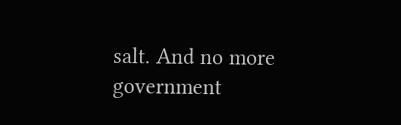salt. And no more government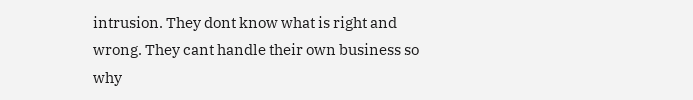intrusion. They dont know what is right and wrong. They cant handle their own business so why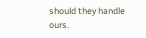should they handle ours.